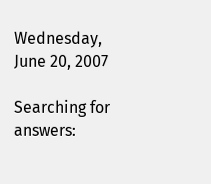Wednesday, June 20, 2007

Searching for answers: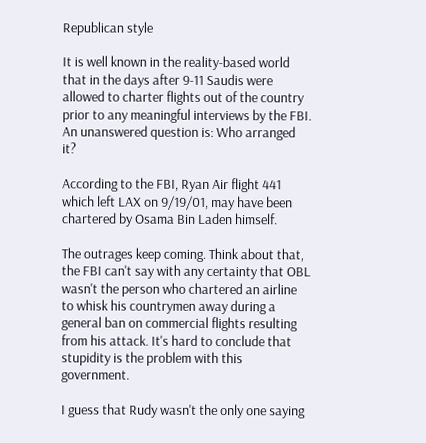Republican style

It is well known in the reality-based world that in the days after 9-11 Saudis were allowed to charter flights out of the country prior to any meaningful interviews by the FBI. An unanswered question is: Who arranged it?

According to the FBI, Ryan Air flight 441 which left LAX on 9/19/01, may have been chartered by Osama Bin Laden himself.

The outrages keep coming. Think about that, the FBI can't say with any certainty that OBL wasn't the person who chartered an airline to whisk his countrymen away during a general ban on commercial flights resulting from his attack. It's hard to conclude that stupidity is the problem with this government.

I guess that Rudy wasn't the only one saying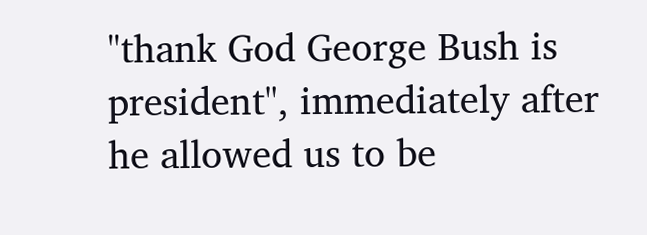"thank God George Bush is president", immediately after he allowed us to be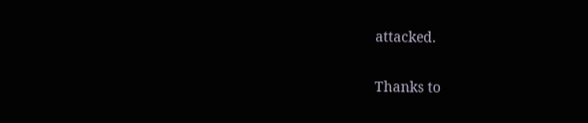attacked.

Thanks to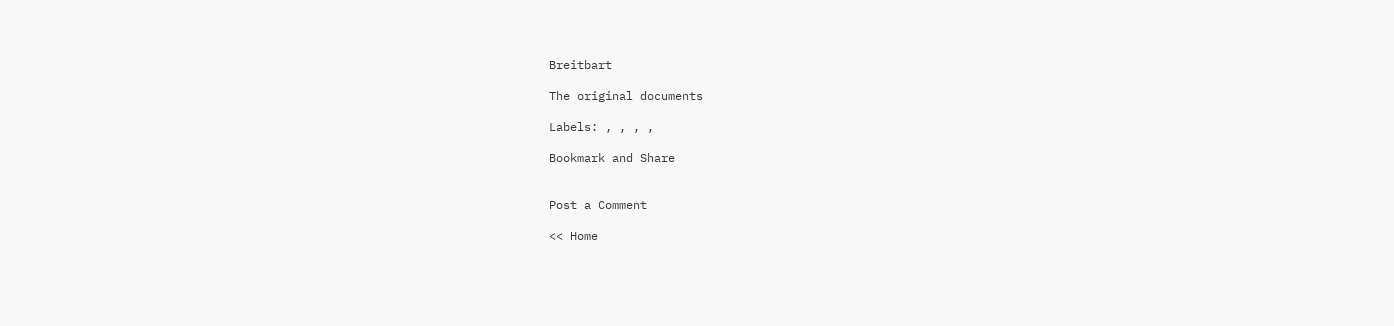Breitbart

The original documents

Labels: , , , ,

Bookmark and Share


Post a Comment

<< Home